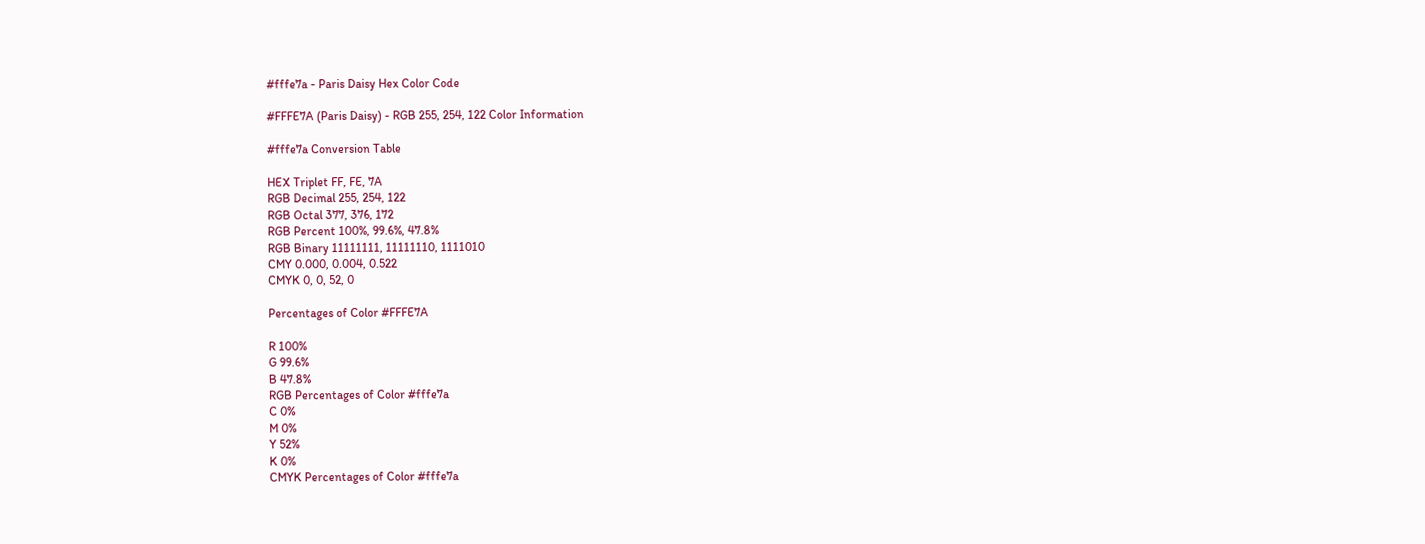#fffe7a - Paris Daisy Hex Color Code

#FFFE7A (Paris Daisy) - RGB 255, 254, 122 Color Information

#fffe7a Conversion Table

HEX Triplet FF, FE, 7A
RGB Decimal 255, 254, 122
RGB Octal 377, 376, 172
RGB Percent 100%, 99.6%, 47.8%
RGB Binary 11111111, 11111110, 1111010
CMY 0.000, 0.004, 0.522
CMYK 0, 0, 52, 0

Percentages of Color #FFFE7A

R 100%
G 99.6%
B 47.8%
RGB Percentages of Color #fffe7a
C 0%
M 0%
Y 52%
K 0%
CMYK Percentages of Color #fffe7a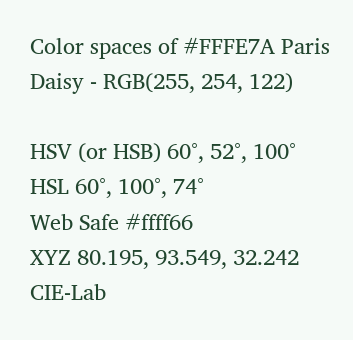Color spaces of #FFFE7A Paris Daisy - RGB(255, 254, 122)

HSV (or HSB) 60°, 52°, 100°
HSL 60°, 100°, 74°
Web Safe #ffff66
XYZ 80.195, 93.549, 32.242
CIE-Lab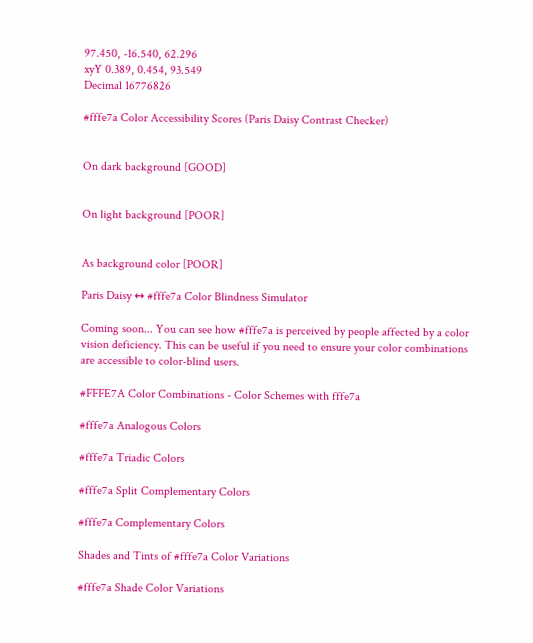97.450, -16.540, 62.296
xyY 0.389, 0.454, 93.549
Decimal 16776826

#fffe7a Color Accessibility Scores (Paris Daisy Contrast Checker)


On dark background [GOOD]


On light background [POOR]


As background color [POOR]

Paris Daisy ↔ #fffe7a Color Blindness Simulator

Coming soon... You can see how #fffe7a is perceived by people affected by a color vision deficiency. This can be useful if you need to ensure your color combinations are accessible to color-blind users.

#FFFE7A Color Combinations - Color Schemes with fffe7a

#fffe7a Analogous Colors

#fffe7a Triadic Colors

#fffe7a Split Complementary Colors

#fffe7a Complementary Colors

Shades and Tints of #fffe7a Color Variations

#fffe7a Shade Color Variations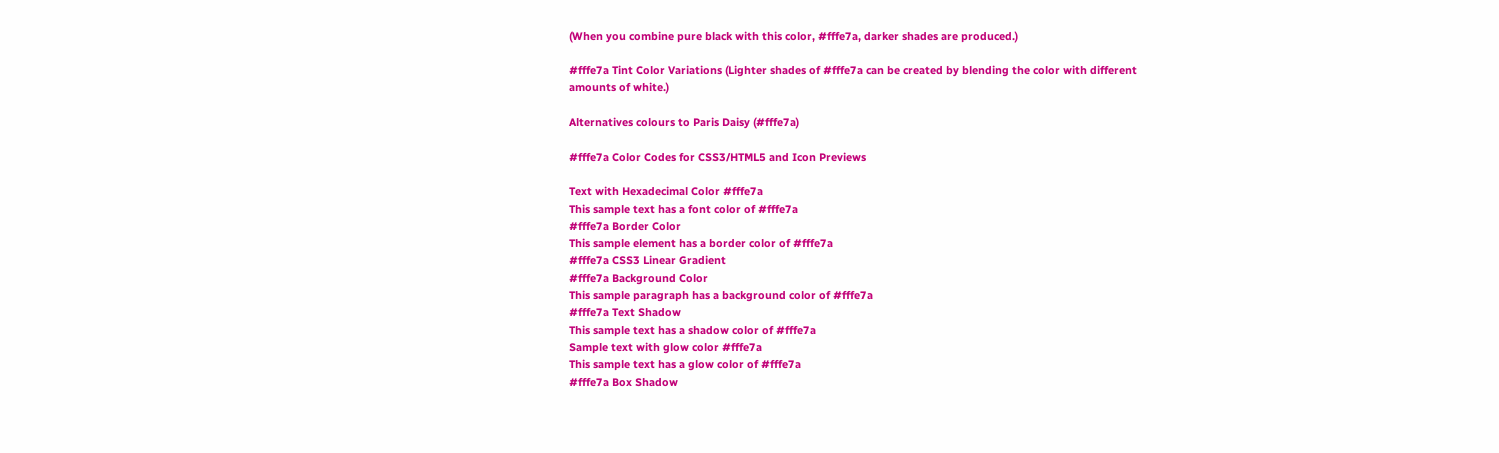(When you combine pure black with this color, #fffe7a, darker shades are produced.)

#fffe7a Tint Color Variations (Lighter shades of #fffe7a can be created by blending the color with different amounts of white.)

Alternatives colours to Paris Daisy (#fffe7a)

#fffe7a Color Codes for CSS3/HTML5 and Icon Previews

Text with Hexadecimal Color #fffe7a
This sample text has a font color of #fffe7a
#fffe7a Border Color
This sample element has a border color of #fffe7a
#fffe7a CSS3 Linear Gradient
#fffe7a Background Color
This sample paragraph has a background color of #fffe7a
#fffe7a Text Shadow
This sample text has a shadow color of #fffe7a
Sample text with glow color #fffe7a
This sample text has a glow color of #fffe7a
#fffe7a Box Shadow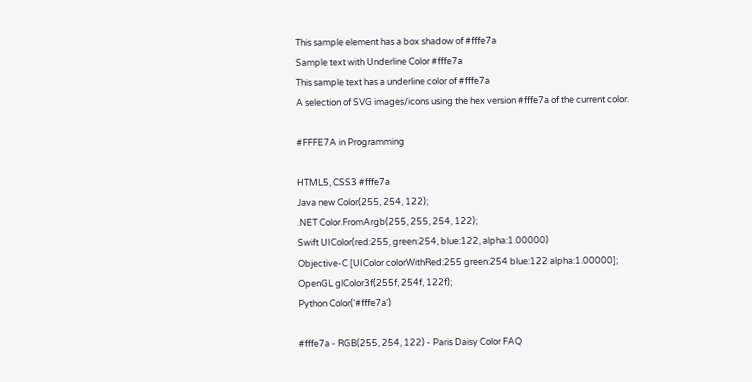This sample element has a box shadow of #fffe7a
Sample text with Underline Color #fffe7a
This sample text has a underline color of #fffe7a
A selection of SVG images/icons using the hex version #fffe7a of the current color.

#FFFE7A in Programming

HTML5, CSS3 #fffe7a
Java new Color(255, 254, 122);
.NET Color.FromArgb(255, 255, 254, 122);
Swift UIColor(red:255, green:254, blue:122, alpha:1.00000)
Objective-C [UIColor colorWithRed:255 green:254 blue:122 alpha:1.00000];
OpenGL glColor3f(255f, 254f, 122f);
Python Color('#fffe7a')

#fffe7a - RGB(255, 254, 122) - Paris Daisy Color FAQ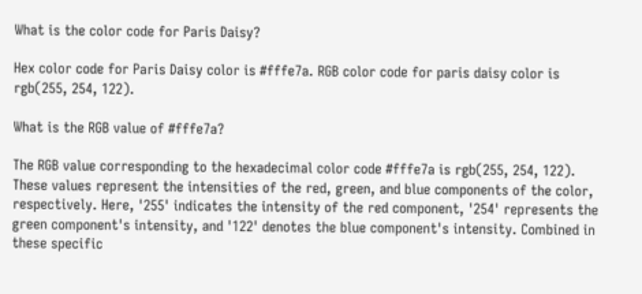What is the color code for Paris Daisy?

Hex color code for Paris Daisy color is #fffe7a. RGB color code for paris daisy color is rgb(255, 254, 122).

What is the RGB value of #fffe7a?

The RGB value corresponding to the hexadecimal color code #fffe7a is rgb(255, 254, 122). These values represent the intensities of the red, green, and blue components of the color, respectively. Here, '255' indicates the intensity of the red component, '254' represents the green component's intensity, and '122' denotes the blue component's intensity. Combined in these specific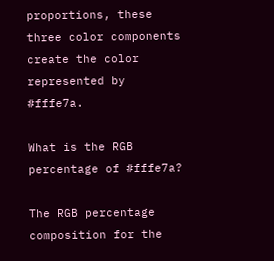proportions, these three color components create the color represented by #fffe7a.

What is the RGB percentage of #fffe7a?

The RGB percentage composition for the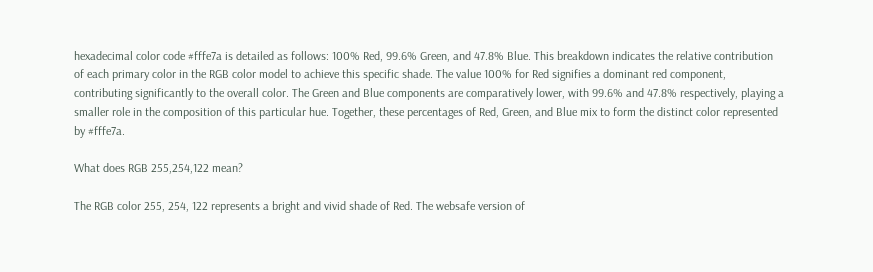hexadecimal color code #fffe7a is detailed as follows: 100% Red, 99.6% Green, and 47.8% Blue. This breakdown indicates the relative contribution of each primary color in the RGB color model to achieve this specific shade. The value 100% for Red signifies a dominant red component, contributing significantly to the overall color. The Green and Blue components are comparatively lower, with 99.6% and 47.8% respectively, playing a smaller role in the composition of this particular hue. Together, these percentages of Red, Green, and Blue mix to form the distinct color represented by #fffe7a.

What does RGB 255,254,122 mean?

The RGB color 255, 254, 122 represents a bright and vivid shade of Red. The websafe version of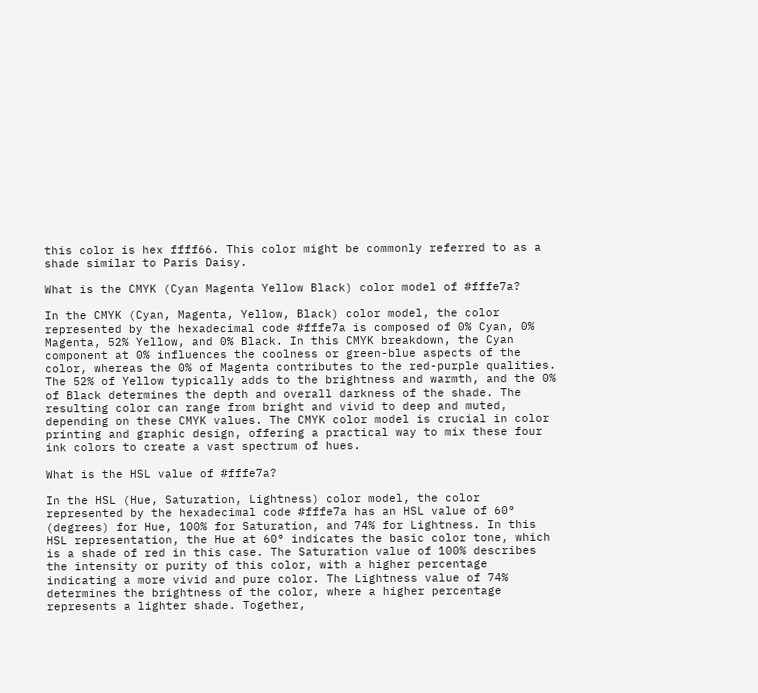this color is hex ffff66. This color might be commonly referred to as a shade similar to Paris Daisy.

What is the CMYK (Cyan Magenta Yellow Black) color model of #fffe7a?

In the CMYK (Cyan, Magenta, Yellow, Black) color model, the color represented by the hexadecimal code #fffe7a is composed of 0% Cyan, 0% Magenta, 52% Yellow, and 0% Black. In this CMYK breakdown, the Cyan component at 0% influences the coolness or green-blue aspects of the color, whereas the 0% of Magenta contributes to the red-purple qualities. The 52% of Yellow typically adds to the brightness and warmth, and the 0% of Black determines the depth and overall darkness of the shade. The resulting color can range from bright and vivid to deep and muted, depending on these CMYK values. The CMYK color model is crucial in color printing and graphic design, offering a practical way to mix these four ink colors to create a vast spectrum of hues.

What is the HSL value of #fffe7a?

In the HSL (Hue, Saturation, Lightness) color model, the color represented by the hexadecimal code #fffe7a has an HSL value of 60° (degrees) for Hue, 100% for Saturation, and 74% for Lightness. In this HSL representation, the Hue at 60° indicates the basic color tone, which is a shade of red in this case. The Saturation value of 100% describes the intensity or purity of this color, with a higher percentage indicating a more vivid and pure color. The Lightness value of 74% determines the brightness of the color, where a higher percentage represents a lighter shade. Together,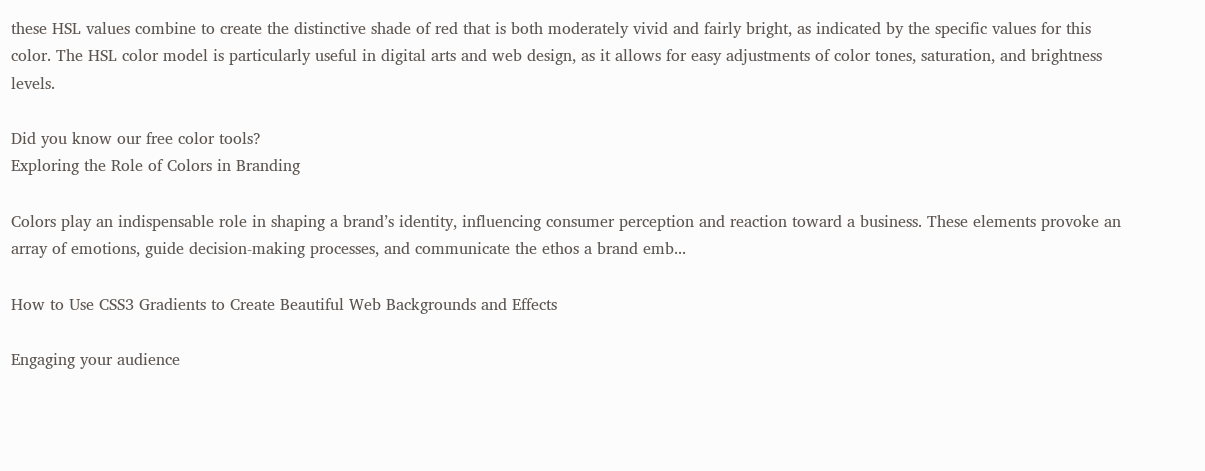these HSL values combine to create the distinctive shade of red that is both moderately vivid and fairly bright, as indicated by the specific values for this color. The HSL color model is particularly useful in digital arts and web design, as it allows for easy adjustments of color tones, saturation, and brightness levels.

Did you know our free color tools?
Exploring the Role of Colors in Branding

Colors play an indispensable role in shaping a brand’s identity, influencing consumer perception and reaction toward a business. These elements provoke an array of emotions, guide decision-making processes, and communicate the ethos a brand emb...

How to Use CSS3 Gradients to Create Beautiful Web Backgrounds and Effects

Engaging your audience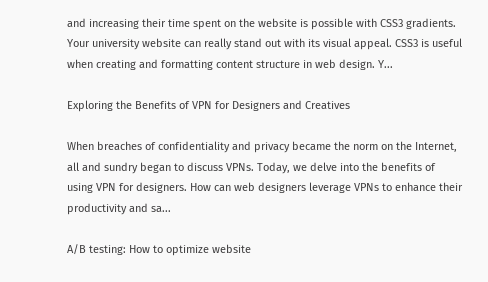and increasing their time spent on the website is possible with CSS3 gradients. Your university website can really stand out with its visual appeal. CSS3 is useful when creating and formatting content structure in web design. Y...

Exploring the Benefits of VPN for Designers and Creatives

When breaches of confidentiality and privacy became the norm on the Internet, all and sundry began to discuss VPNs. Today, we delve into the benefits of using VPN for designers. How can web designers leverage VPNs to enhance their productivity and sa...

A/B testing: How to optimize website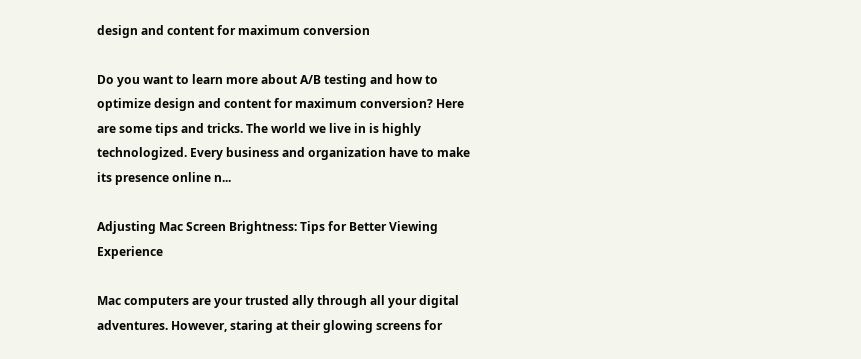design and content for maximum conversion

Do you want to learn more about A/B testing and how to optimize design and content for maximum conversion? Here are some tips and tricks. The world we live in is highly technologized. Every business and organization have to make its presence online n...

Adjusting Mac Screen Brightness: Tips for Better Viewing Experience

Mac computers are your trusted ally through all your digital adventures. However, staring at their glowing screens for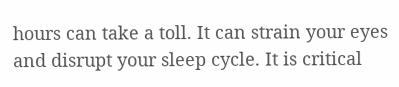hours can take a toll. It can strain your eyes and disrupt your sleep cycle. It is critical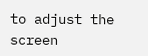to adjust the screen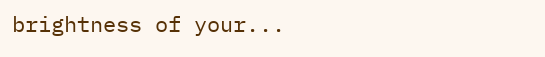brightness of your...